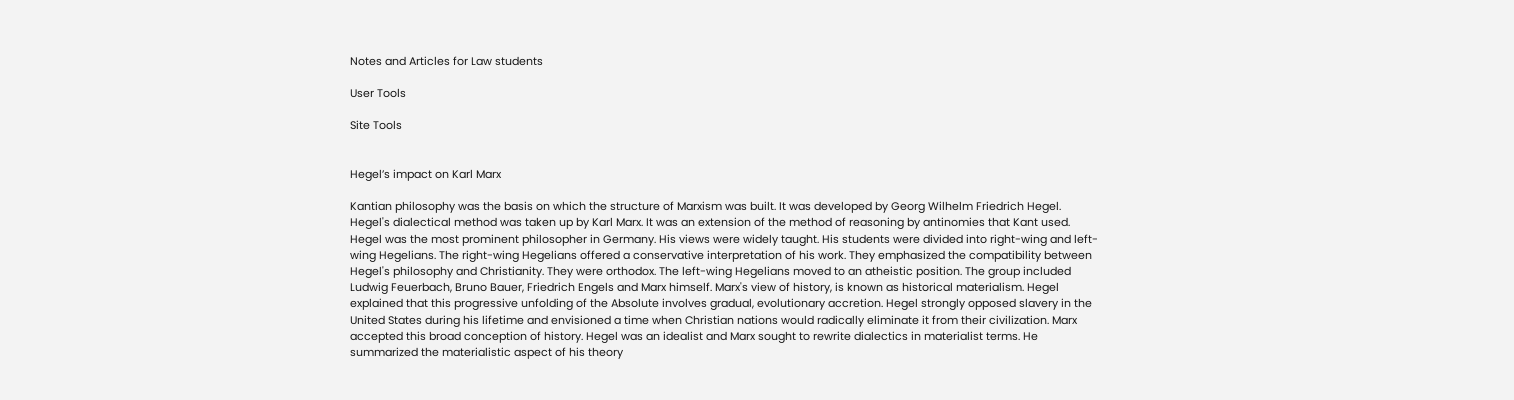Notes and Articles for Law students

User Tools

Site Tools


Hegel’s impact on Karl Marx

Kantian philosophy was the basis on which the structure of Marxism was built. It was developed by Georg Wilhelm Friedrich Hegel. Hegel's dialectical method was taken up by Karl Marx. It was an extension of the method of reasoning by antinomies that Kant used. Hegel was the most prominent philosopher in Germany. His views were widely taught. His students were divided into right-wing and left-wing Hegelians. The right-wing Hegelians offered a conservative interpretation of his work. They emphasized the compatibility between Hegel's philosophy and Christianity. They were orthodox. The left-wing Hegelians moved to an atheistic position. The group included Ludwig Feuerbach, Bruno Bauer, Friedrich Engels and Marx himself. Marx's view of history, is known as historical materialism. Hegel explained that this progressive unfolding of the Absolute involves gradual, evolutionary accretion. Hegel strongly opposed slavery in the United States during his lifetime and envisioned a time when Christian nations would radically eliminate it from their civilization. Marx accepted this broad conception of history. Hegel was an idealist and Marx sought to rewrite dialectics in materialist terms. He summarized the materialistic aspect of his theory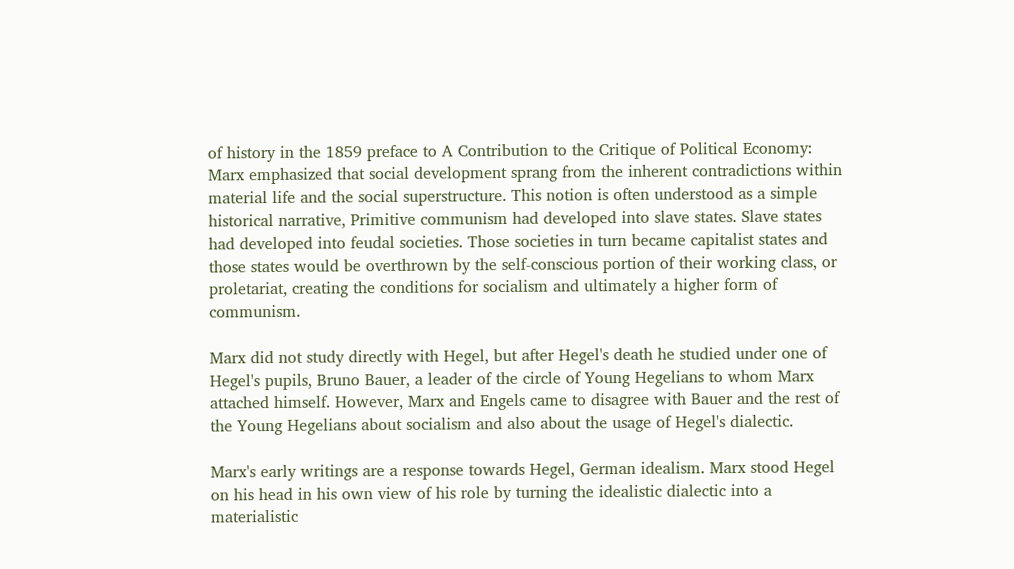of history in the 1859 preface to A Contribution to the Critique of Political Economy: Marx emphasized that social development sprang from the inherent contradictions within material life and the social superstructure. This notion is often understood as a simple historical narrative, Primitive communism had developed into slave states. Slave states had developed into feudal societies. Those societies in turn became capitalist states and those states would be overthrown by the self-conscious portion of their working class, or proletariat, creating the conditions for socialism and ultimately a higher form of communism.

Marx did not study directly with Hegel, but after Hegel's death he studied under one of Hegel's pupils, Bruno Bauer, a leader of the circle of Young Hegelians to whom Marx attached himself. However, Marx and Engels came to disagree with Bauer and the rest of the Young Hegelians about socialism and also about the usage of Hegel's dialectic.

Marx's early writings are a response towards Hegel, German idealism. Marx stood Hegel on his head in his own view of his role by turning the idealistic dialectic into a materialistic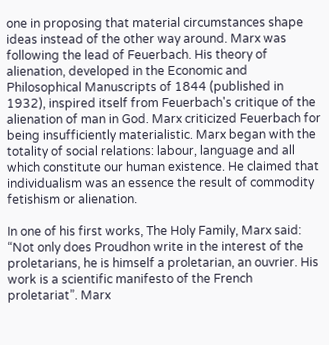one in proposing that material circumstances shape ideas instead of the other way around. Marx was following the lead of Feuerbach. His theory of alienation, developed in the Economic and Philosophical Manuscripts of 1844 (published in 1932), inspired itself from Feuerbach's critique of the alienation of man in God. Marx criticized Feuerbach for being insufficiently materialistic. Marx began with the totality of social relations: labour, language and all which constitute our human existence. He claimed that individualism was an essence the result of commodity fetishism or alienation.

In one of his first works, The Holy Family, Marx said: “Not only does Proudhon write in the interest of the proletarians, he is himself a proletarian, an ouvrier. His work is a scientific manifesto of the French proletariat”. Marx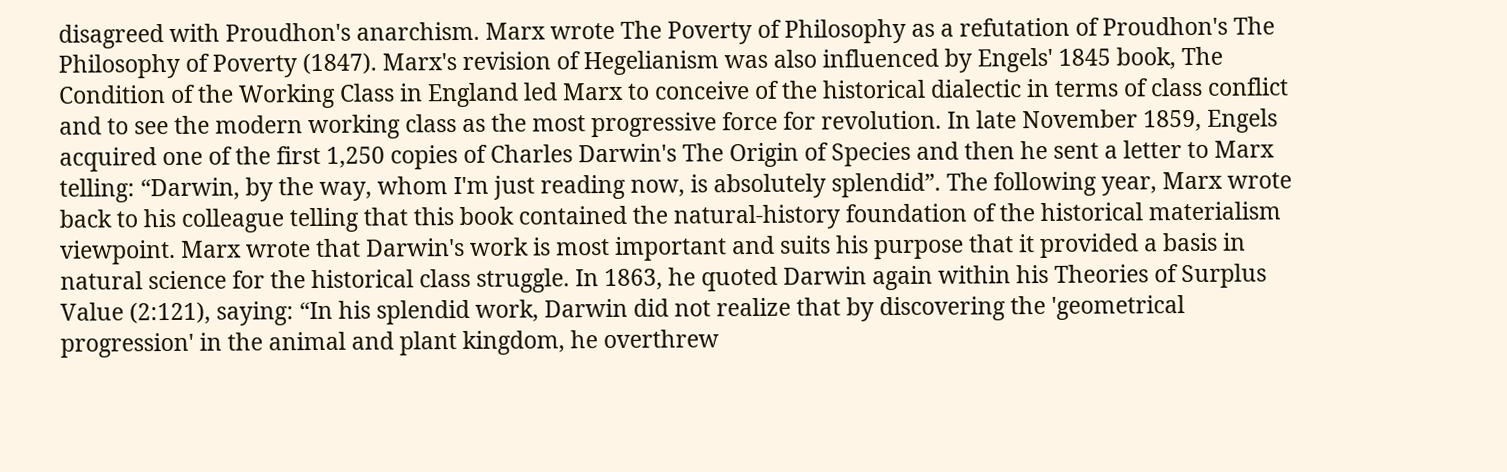disagreed with Proudhon's anarchism. Marx wrote The Poverty of Philosophy as a refutation of Proudhon's The Philosophy of Poverty (1847). Marx's revision of Hegelianism was also influenced by Engels' 1845 book, The Condition of the Working Class in England led Marx to conceive of the historical dialectic in terms of class conflict and to see the modern working class as the most progressive force for revolution. In late November 1859, Engels acquired one of the first 1,250 copies of Charles Darwin's The Origin of Species and then he sent a letter to Marx telling: “Darwin, by the way, whom I'm just reading now, is absolutely splendid”. The following year, Marx wrote back to his colleague telling that this book contained the natural-history foundation of the historical materialism viewpoint. Marx wrote that Darwin's work is most important and suits his purpose that it provided a basis in natural science for the historical class struggle. In 1863, he quoted Darwin again within his Theories of Surplus Value (2:121), saying: “In his splendid work, Darwin did not realize that by discovering the 'geometrical progression' in the animal and plant kingdom, he overthrew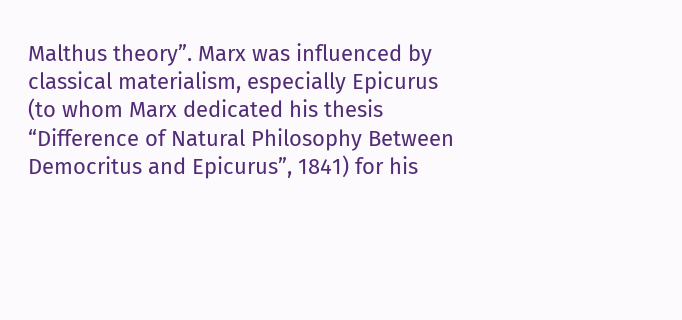Malthus theory”. Marx was influenced by classical materialism, especially Epicurus (to whom Marx dedicated his thesis “Difference of Natural Philosophy Between Democritus and Epicurus”, 1841) for his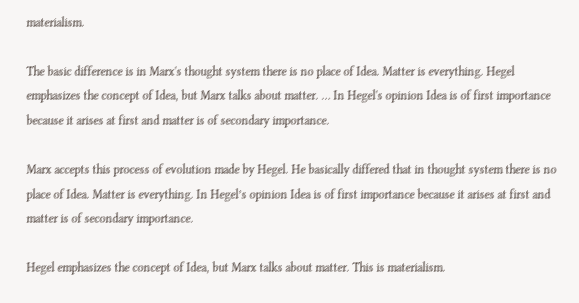materialism.

The basic difference is in Marx's thought system there is no place of Idea. Matter is everything. Hegel emphasizes the concept of Idea, but Marx talks about matter. … In Hegel's opinion Idea is of first importance because it arises at first and matter is of secondary importance.

Marx accepts this process of evolution made by Hegel. He basically differed that in thought system there is no place of Idea. Matter is everything. In Hegel’s opinion Idea is of first importance because it arises at first and matter is of secondary importance.

Hegel emphasizes the concept of Idea, but Marx talks about matter. This is materialism.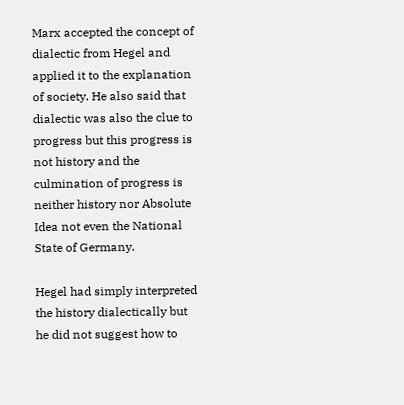Marx accepted the concept of dialectic from Hegel and applied it to the explanation of society. He also said that dialectic was also the clue to progress but this progress is not history and the culmination of progress is neither history nor Absolute Idea not even the National State of Germany.

Hegel had simply interpreted the history dialectically but he did not suggest how to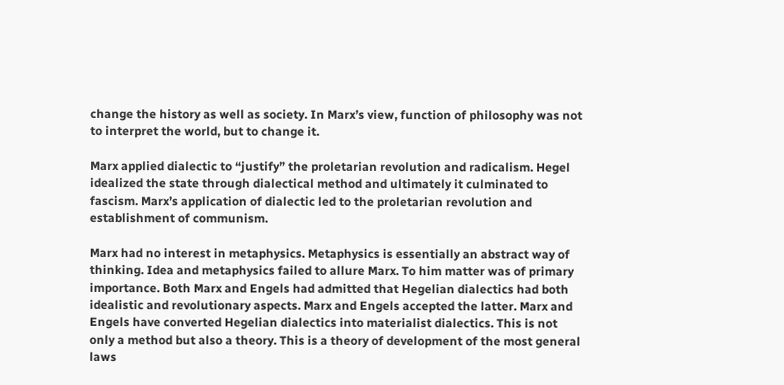change the history as well as society. In Marx’s view, function of philosophy was not to interpret the world, but to change it.

Marx applied dialectic to “justify” the proletarian revolution and radicalism. Hegel idealized the state through dialectical method and ultimately it culminated to fascism. Marx’s application of dialectic led to the proletarian revolution and establishment of communism.

Marx had no interest in metaphysics. Metaphysics is essentially an abstract way of thinking. Idea and metaphysics failed to allure Marx. To him matter was of primary importance. Both Marx and Engels had admitted that Hegelian dialectics had both idealistic and revolutionary aspects. Marx and Engels accepted the latter. Marx and Engels have converted Hegelian dialectics into materialist dialectics. This is not only a method but also a theory. This is a theory of development of the most general laws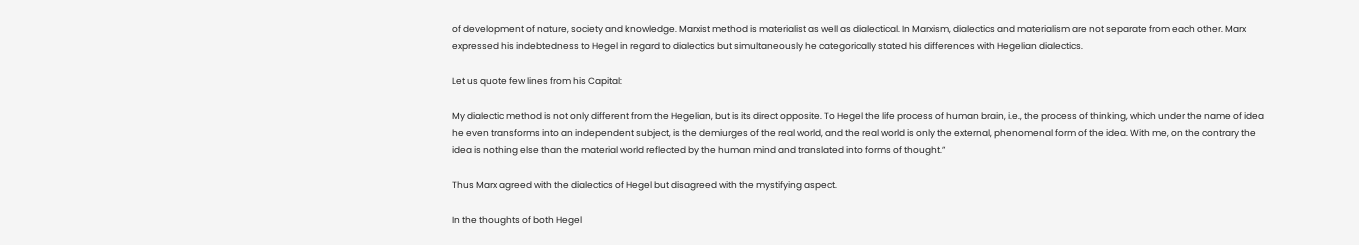of development of nature, society and knowledge. Marxist method is materialist as well as dialectical. In Marxism, dialectics and materialism are not separate from each other. Marx expressed his indebtedness to Hegel in regard to dialectics but simultaneously he categorically stated his differences with Hegelian dialectics.

Let us quote few lines from his Capital:

My dialectic method is not only different from the Hegelian, but is its direct opposite. To Hegel the life process of human brain, i.e., the process of thinking, which under the name of idea he even transforms into an independent subject, is the demiurges of the real world, and the real world is only the external, phenomenal form of the idea. With me, on the contrary the idea is nothing else than the material world reflected by the human mind and translated into forms of thought.”

Thus Marx agreed with the dialectics of Hegel but disagreed with the mystifying aspect.

In the thoughts of both Hegel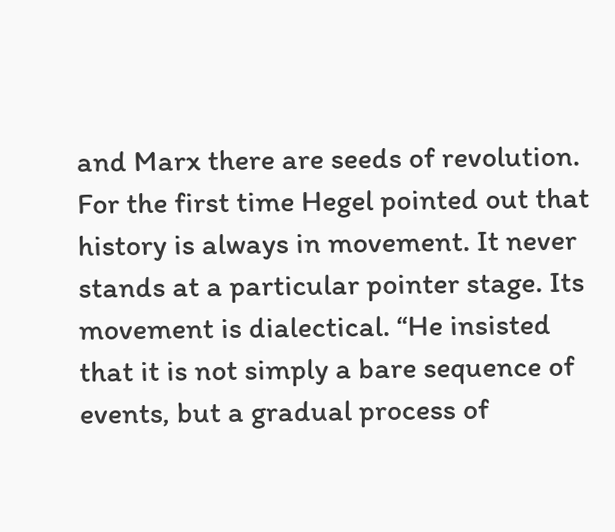and Marx there are seeds of revolution. For the first time Hegel pointed out that history is always in movement. It never stands at a particular pointer stage. Its movement is dialectical. “He insisted that it is not simply a bare sequence of events, but a gradual process of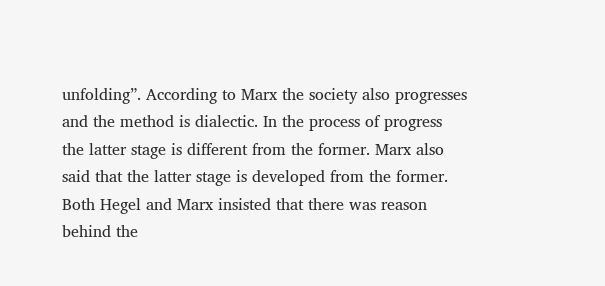unfolding”. According to Marx the society also progresses and the method is dialectic. In the process of progress the latter stage is different from the former. Marx also said that the latter stage is developed from the former. Both Hegel and Marx insisted that there was reason behind the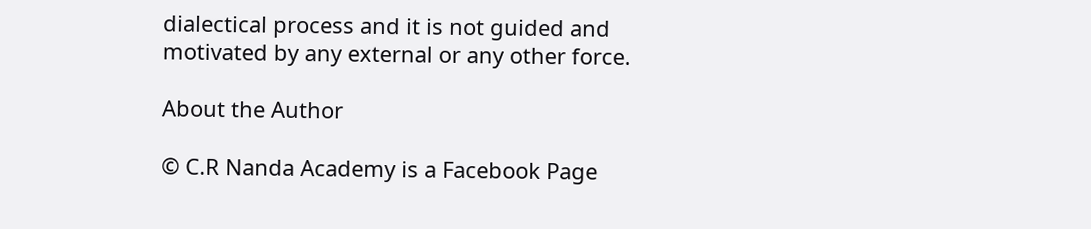dialectical process and it is not guided and motivated by any external or any other force.

About the Author

© C.R Nanda Academy is a Facebook Page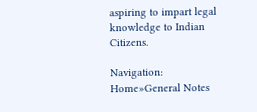aspiring to impart legal knowledge to Indian Citizens.

Navigation: Home»General Notes